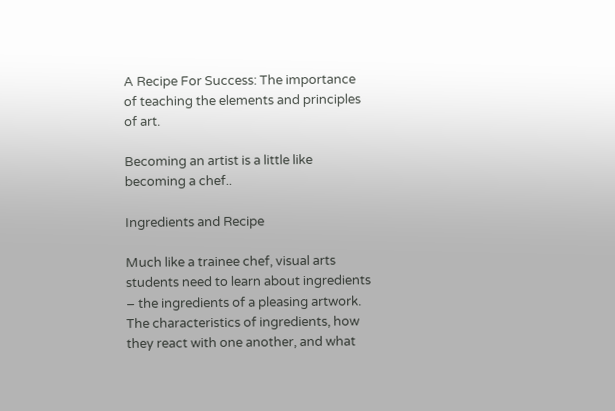A Recipe For Success: The importance of teaching the elements and principles of art.

Becoming an artist is a little like becoming a chef..

Ingredients and Recipe

Much like a trainee chef, visual arts students need to learn about ingredients – the ingredients of a pleasing artwork. The characteristics of ingredients, how they react with one another, and what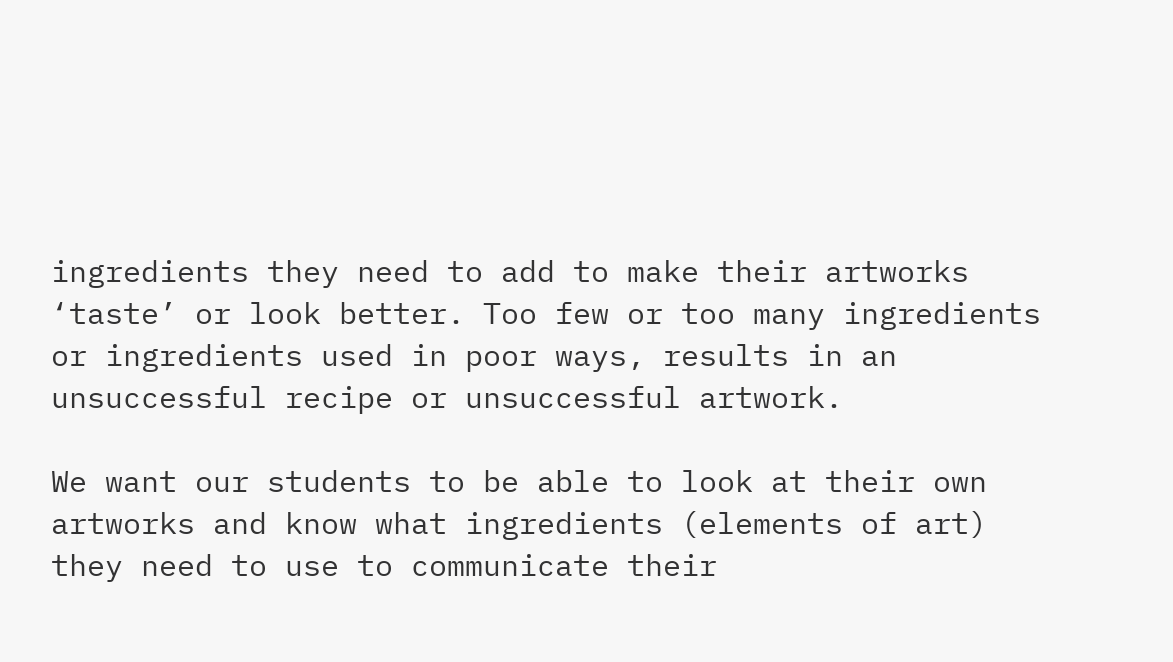ingredients they need to add to make their artworks ‘taste’ or look better. Too few or too many ingredients or ingredients used in poor ways, results in an unsuccessful recipe or unsuccessful artwork.

We want our students to be able to look at their own artworks and know what ingredients (elements of art) they need to use to communicate their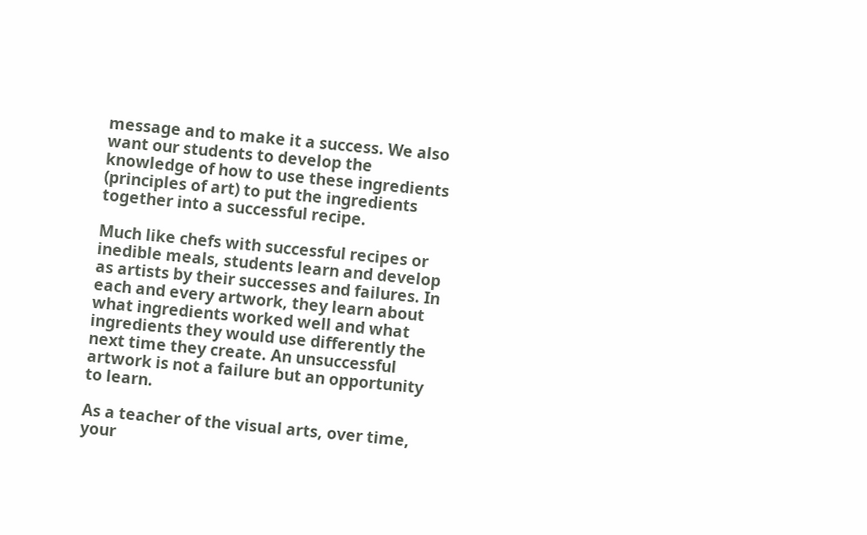message and to make it a success. We also want our students to develop the knowledge of how to use these ingredients (principles of art) to put the ingredients together into a successful recipe.

Much like chefs with successful recipes or inedible meals, students learn and develop as artists by their successes and failures. In each and every artwork, they learn about what ingredients worked well and what ingredients they would use differently the next time they create. An unsuccessful artwork is not a failure but an opportunity to learn.

As a teacher of the visual arts, over time, your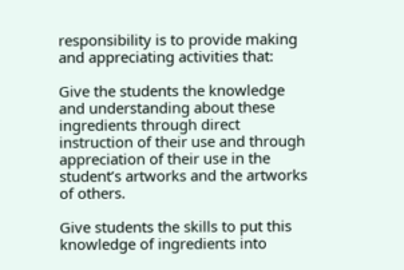responsibility is to provide making and appreciating activities that:

Give the students the knowledge and understanding about these ingredients through direct instruction of their use and through appreciation of their use in the student’s artworks and the artworks of others.

Give students the skills to put this knowledge of ingredients into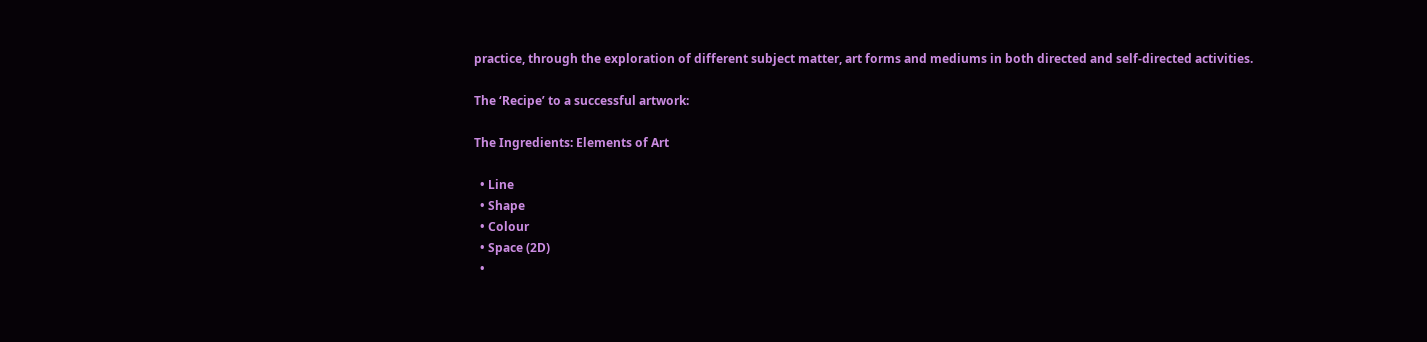practice, through the exploration of different subject matter, art forms and mediums in both directed and self-directed activities.

The ‘Recipe’ to a successful artwork:

The Ingredients: Elements of Art

  • Line
  • Shape
  • Colour
  • Space (2D)
  •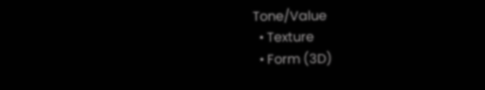Tone/Value
  • Texture
  • Form (3D)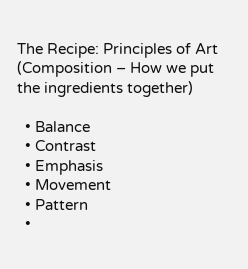The Recipe: Principles of Art (Composition – How we put the ingredients together)

  • Balance
  • Contrast
  • Emphasis
  • Movement
  • Pattern
  •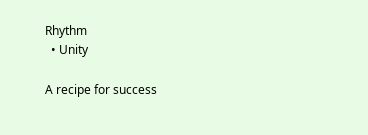Rhythm
  • Unity

A recipe for success